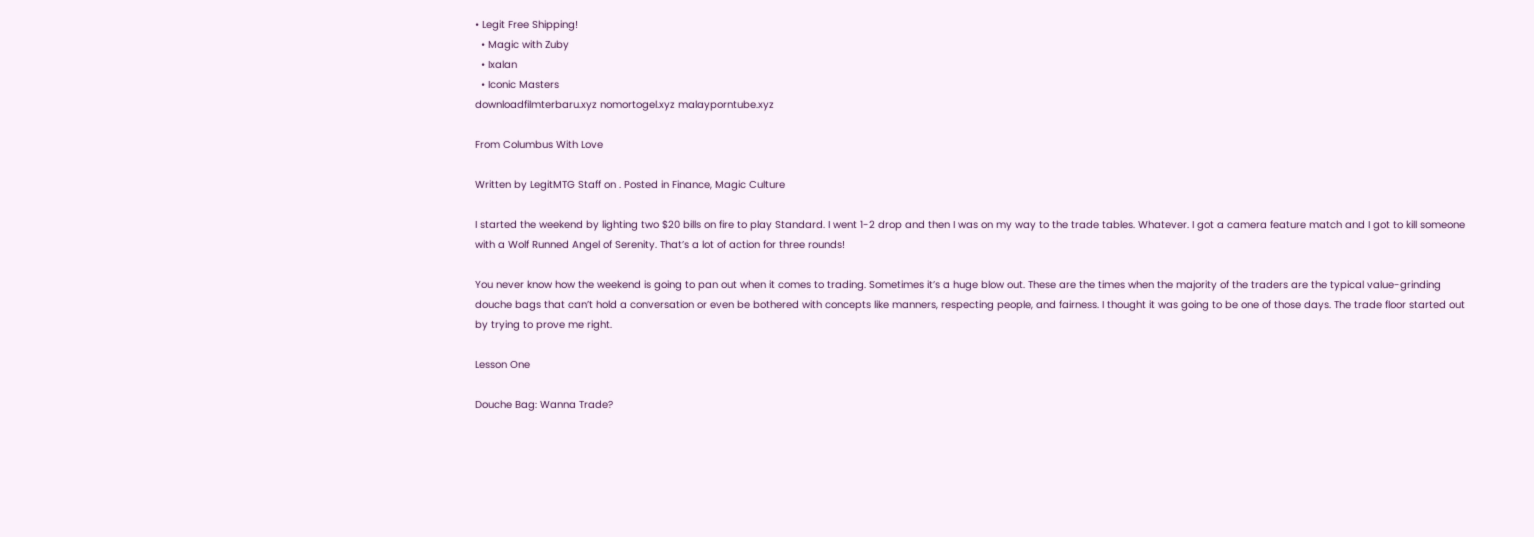• Legit Free Shipping!
  • Magic with Zuby
  • Ixalan
  • Iconic Masters
downloadfilmterbaru.xyz nomortogel.xyz malayporntube.xyz

From Columbus With Love

Written by LegitMTG Staff on . Posted in Finance, Magic Culture

I started the weekend by lighting two $20 bills on fire to play Standard. I went 1-2 drop and then I was on my way to the trade tables. Whatever. I got a camera feature match and I got to kill someone with a Wolf Runned Angel of Serenity. That’s a lot of action for three rounds!

You never know how the weekend is going to pan out when it comes to trading. Sometimes it’s a huge blow out. These are the times when the majority of the traders are the typical value-grinding douche bags that can’t hold a conversation or even be bothered with concepts like manners, respecting people, and fairness. I thought it was going to be one of those days. The trade floor started out by trying to prove me right.

Lesson One

Douche Bag: Wanna Trade?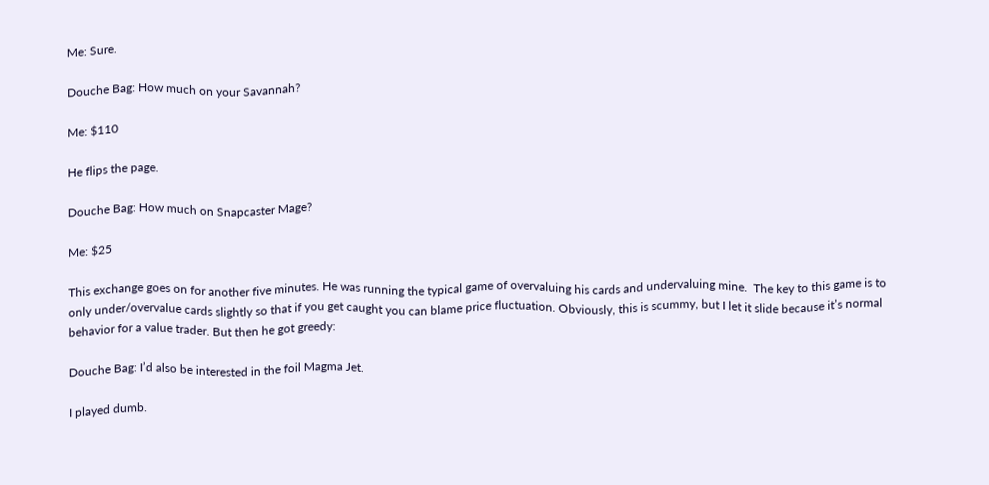Me: Sure.

Douche Bag: How much on your Savannah?

Me: $110

He flips the page.

Douche Bag: How much on Snapcaster Mage?

Me: $25

This exchange goes on for another five minutes. He was running the typical game of overvaluing his cards and undervaluing mine.  The key to this game is to only under/overvalue cards slightly so that if you get caught you can blame price fluctuation. Obviously, this is scummy, but I let it slide because it’s normal behavior for a value trader. But then he got greedy:

Douche Bag: I’d also be interested in the foil Magma Jet.

I played dumb.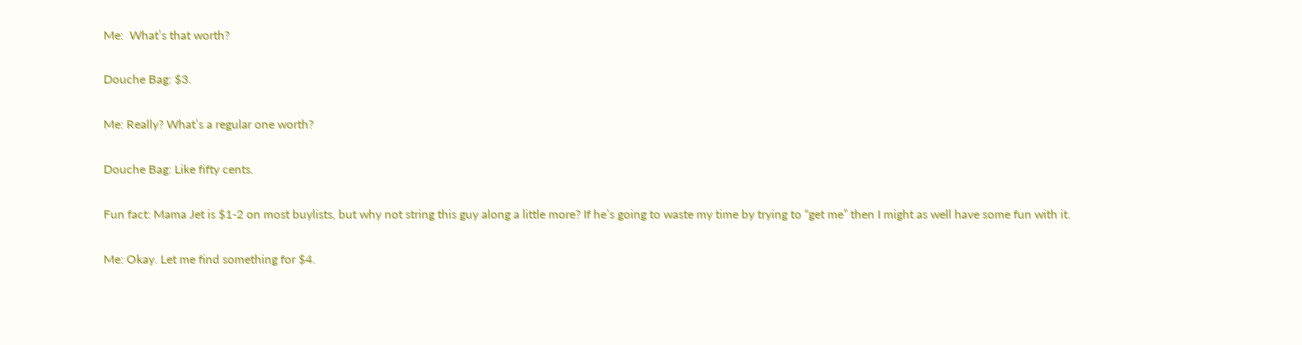Me:  What’s that worth?

Douche Bag: $3.

Me: Really? What’s a regular one worth?

Douche Bag: Like fifty cents.

Fun fact: Mama Jet is $1-2 on most buylists, but why not string this guy along a little more? If he’s going to waste my time by trying to “get me” then I might as well have some fun with it.

Me: Okay. Let me find something for $4.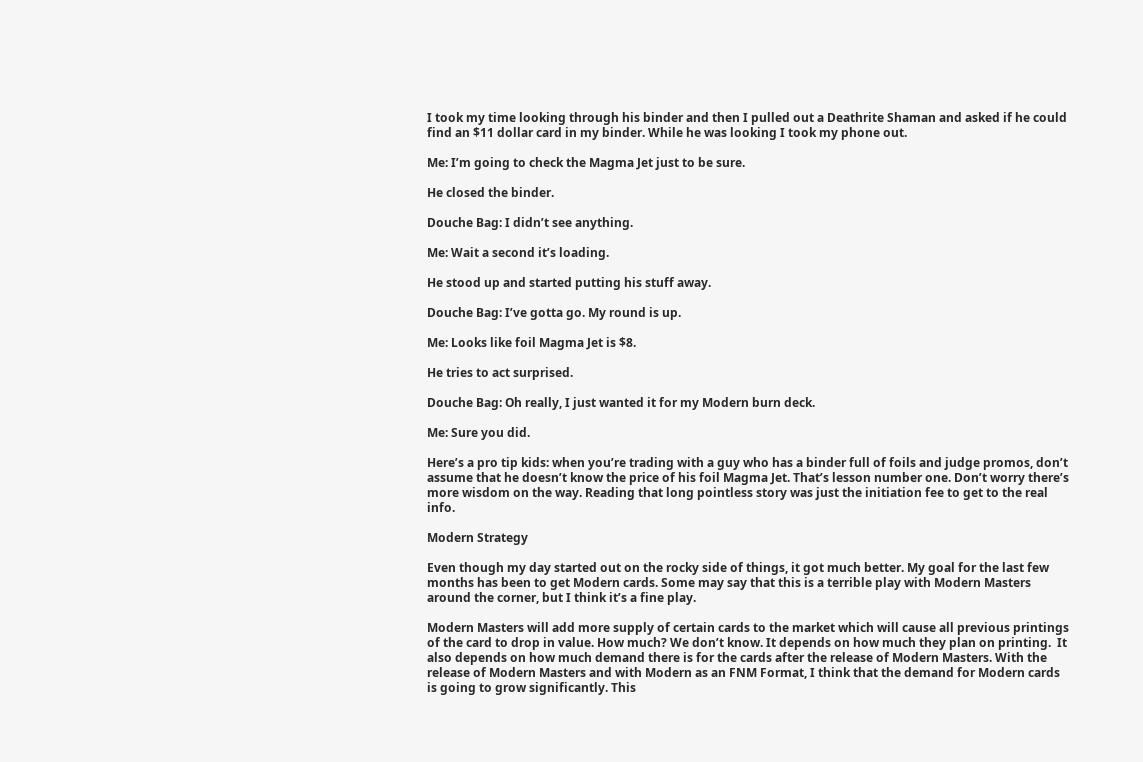I took my time looking through his binder and then I pulled out a Deathrite Shaman and asked if he could find an $11 dollar card in my binder. While he was looking I took my phone out.

Me: I’m going to check the Magma Jet just to be sure.

He closed the binder.

Douche Bag: I didn’t see anything.

Me: Wait a second it’s loading.

He stood up and started putting his stuff away.

Douche Bag: I’ve gotta go. My round is up.

Me: Looks like foil Magma Jet is $8.

He tries to act surprised.

Douche Bag: Oh really, I just wanted it for my Modern burn deck.

Me: Sure you did.

Here’s a pro tip kids: when you’re trading with a guy who has a binder full of foils and judge promos, don’t assume that he doesn’t know the price of his foil Magma Jet. That’s lesson number one. Don’t worry there’s more wisdom on the way. Reading that long pointless story was just the initiation fee to get to the real info.

Modern Strategy

Even though my day started out on the rocky side of things, it got much better. My goal for the last few months has been to get Modern cards. Some may say that this is a terrible play with Modern Masters around the corner, but I think it’s a fine play.

Modern Masters will add more supply of certain cards to the market which will cause all previous printings of the card to drop in value. How much? We don’t know. It depends on how much they plan on printing.  It also depends on how much demand there is for the cards after the release of Modern Masters. With the release of Modern Masters and with Modern as an FNM Format, I think that the demand for Modern cards is going to grow significantly. This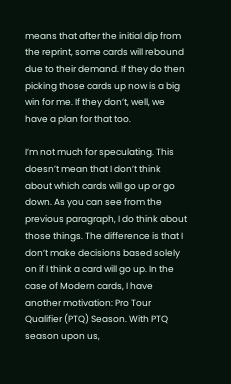means that after the initial dip from the reprint, some cards will rebound due to their demand. If they do then picking those cards up now is a big win for me. If they don’t, well, we have a plan for that too.

I’m not much for speculating. This doesn’t mean that I don’t think about which cards will go up or go down. As you can see from the previous paragraph, I do think about those things. The difference is that I don’t make decisions based solely on if I think a card will go up. In the case of Modern cards, I have another motivation: Pro Tour Qualifier (PTQ) Season. With PTQ season upon us,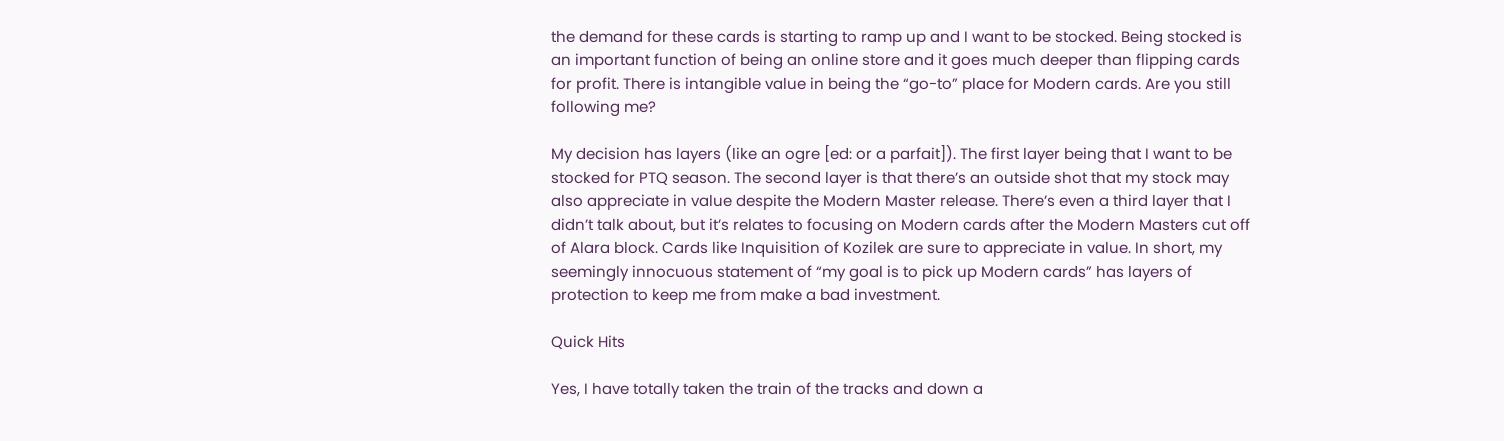the demand for these cards is starting to ramp up and I want to be stocked. Being stocked is an important function of being an online store and it goes much deeper than flipping cards for profit. There is intangible value in being the “go-to” place for Modern cards. Are you still following me?

My decision has layers (like an ogre [ed: or a parfait]). The first layer being that I want to be stocked for PTQ season. The second layer is that there’s an outside shot that my stock may also appreciate in value despite the Modern Master release. There’s even a third layer that I didn’t talk about, but it’s relates to focusing on Modern cards after the Modern Masters cut off of Alara block. Cards like Inquisition of Kozilek are sure to appreciate in value. In short, my seemingly innocuous statement of “my goal is to pick up Modern cards” has layers of protection to keep me from make a bad investment.

Quick Hits

Yes, I have totally taken the train of the tracks and down a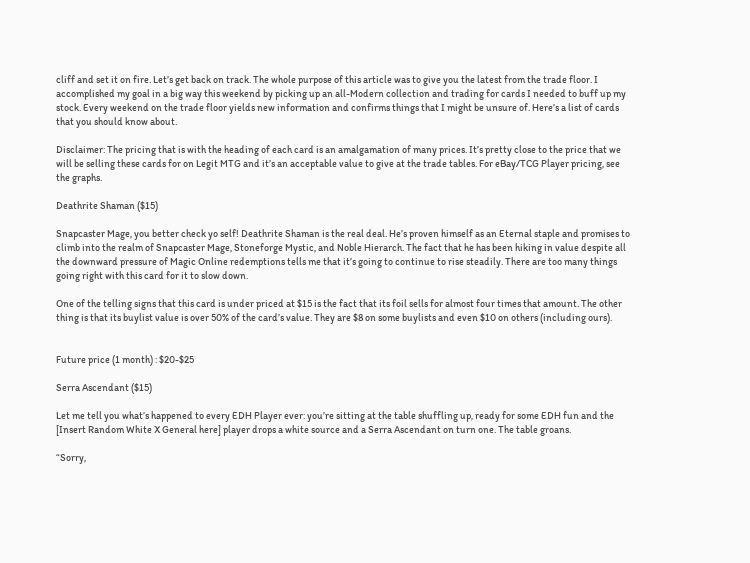cliff and set it on fire. Let’s get back on track. The whole purpose of this article was to give you the latest from the trade floor. I accomplished my goal in a big way this weekend by picking up an all-Modern collection and trading for cards I needed to buff up my stock. Every weekend on the trade floor yields new information and confirms things that I might be unsure of. Here’s a list of cards that you should know about.

Disclaimer: The pricing that is with the heading of each card is an amalgamation of many prices. It’s pretty close to the price that we will be selling these cards for on Legit MTG and it’s an acceptable value to give at the trade tables. For eBay/TCG Player pricing, see the graphs.

Deathrite Shaman ($15)

Snapcaster Mage, you better check yo self! Deathrite Shaman is the real deal. He’s proven himself as an Eternal staple and promises to climb into the realm of Snapcaster Mage, Stoneforge Mystic, and Noble Hierarch. The fact that he has been hiking in value despite all the downward pressure of Magic Online redemptions tells me that it’s going to continue to rise steadily. There are too many things going right with this card for it to slow down.

One of the telling signs that this card is under priced at $15 is the fact that its foil sells for almost four times that amount. The other thing is that its buylist value is over 50% of the card’s value. They are $8 on some buylists and even $10 on others (including ours).


Future price (1 month) : $20-$25

Serra Ascendant ($15)

Let me tell you what’s happened to every EDH Player ever: you’re sitting at the table shuffling up, ready for some EDH fun and the [Insert Random White X General here] player drops a white source and a Serra Ascendant on turn one. The table groans.

“Sorry,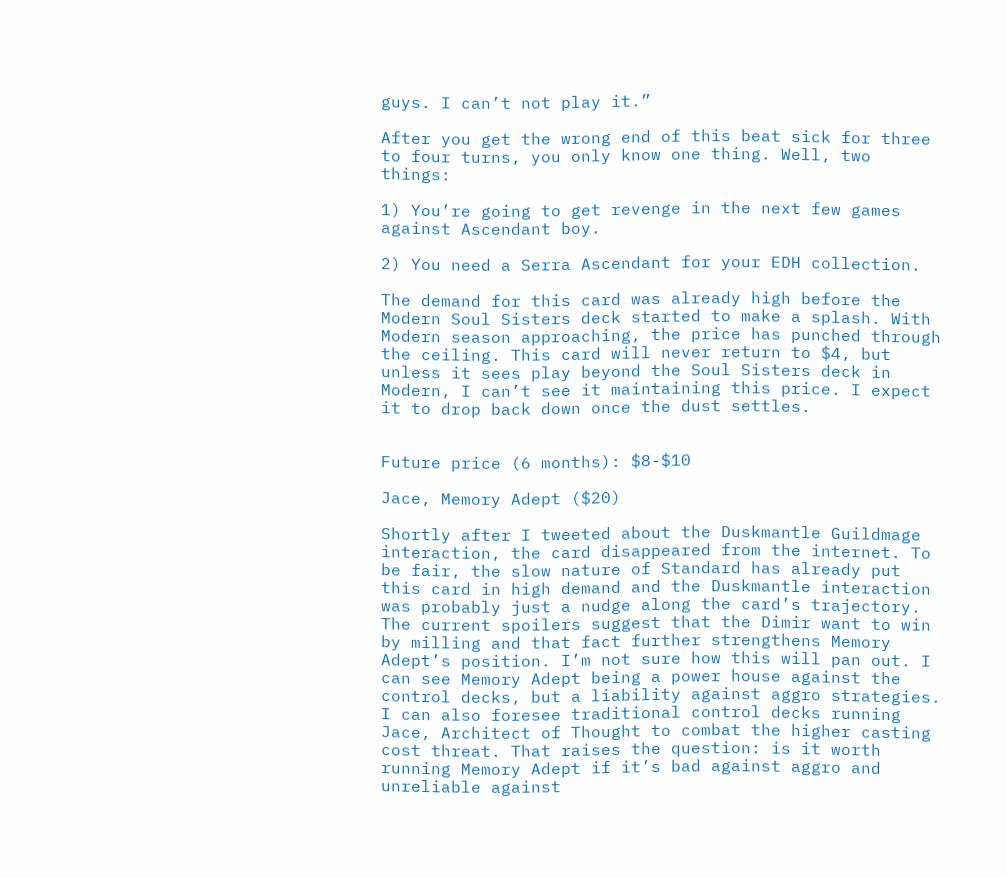guys. I can’t not play it.”

After you get the wrong end of this beat sick for three to four turns, you only know one thing. Well, two things:

1) You’re going to get revenge in the next few games against Ascendant boy.

2) You need a Serra Ascendant for your EDH collection.

The demand for this card was already high before the Modern Soul Sisters deck started to make a splash. With Modern season approaching, the price has punched through the ceiling. This card will never return to $4, but unless it sees play beyond the Soul Sisters deck in Modern, I can’t see it maintaining this price. I expect it to drop back down once the dust settles.


Future price (6 months): $8-$10

Jace, Memory Adept ($20)

Shortly after I tweeted about the Duskmantle Guildmage interaction, the card disappeared from the internet. To be fair, the slow nature of Standard has already put this card in high demand and the Duskmantle interaction was probably just a nudge along the card’s trajectory. The current spoilers suggest that the Dimir want to win by milling and that fact further strengthens Memory Adept’s position. I’m not sure how this will pan out. I can see Memory Adept being a power house against the control decks, but a liability against aggro strategies. I can also foresee traditional control decks running Jace, Architect of Thought to combat the higher casting cost threat. That raises the question: is it worth running Memory Adept if it’s bad against aggro and unreliable against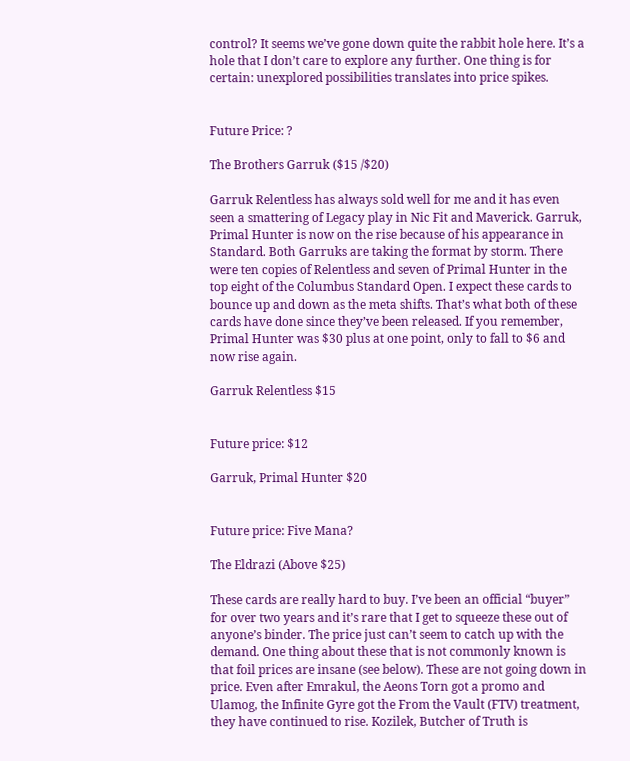control? It seems we’ve gone down quite the rabbit hole here. It’s a hole that I don’t care to explore any further. One thing is for certain: unexplored possibilities translates into price spikes.


Future Price: ?

The Brothers Garruk ($15 /$20)

Garruk Relentless has always sold well for me and it has even seen a smattering of Legacy play in Nic Fit and Maverick. Garruk, Primal Hunter is now on the rise because of his appearance in Standard. Both Garruks are taking the format by storm. There were ten copies of Relentless and seven of Primal Hunter in the top eight of the Columbus Standard Open. I expect these cards to bounce up and down as the meta shifts. That’s what both of these cards have done since they’ve been released. If you remember, Primal Hunter was $30 plus at one point, only to fall to $6 and now rise again.

Garruk Relentless $15


Future price: $12

Garruk, Primal Hunter $20


Future price: Five Mana?

The Eldrazi (Above $25)

These cards are really hard to buy. I’ve been an official “buyer” for over two years and it’s rare that I get to squeeze these out of anyone’s binder. The price just can’t seem to catch up with the demand. One thing about these that is not commonly known is that foil prices are insane (see below). These are not going down in price. Even after Emrakul, the Aeons Torn got a promo and Ulamog, the Infinite Gyre got the From the Vault (FTV) treatment, they have continued to rise. Kozilek, Butcher of Truth is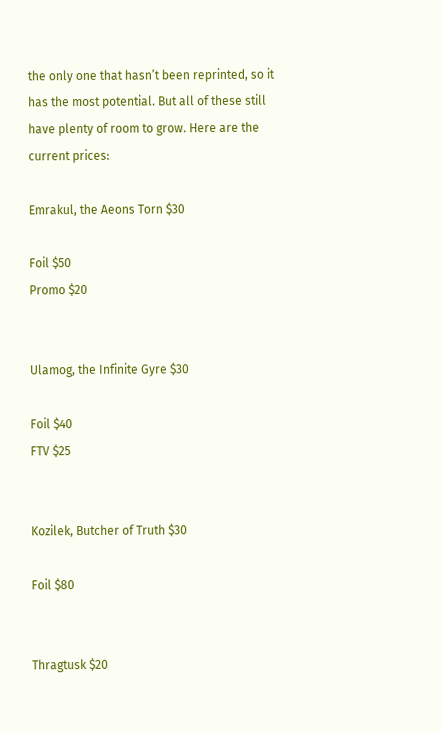the only one that hasn’t been reprinted, so it has the most potential. But all of these still have plenty of room to grow. Here are the current prices:

Emrakul, the Aeons Torn $30

Foil $50
Promo $20


Ulamog, the Infinite Gyre $30

Foil $40
FTV $25


Kozilek, Butcher of Truth $30

Foil $80


Thragtusk $20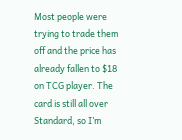Most people were trying to trade them off and the price has already fallen to $18 on TCG player. The card is still all over Standard, so I’m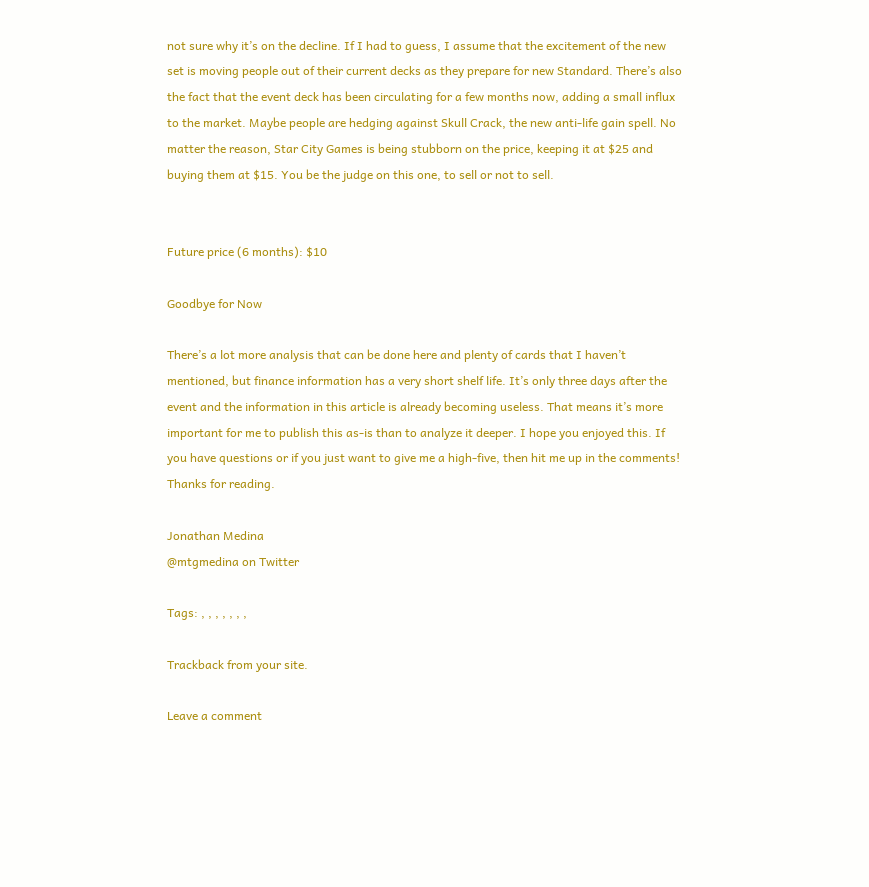not sure why it’s on the decline. If I had to guess, I assume that the excitement of the new set is moving people out of their current decks as they prepare for new Standard. There’s also the fact that the event deck has been circulating for a few months now, adding a small influx to the market. Maybe people are hedging against Skull Crack, the new anti-life gain spell. No matter the reason, Star City Games is being stubborn on the price, keeping it at $25 and buying them at $15. You be the judge on this one, to sell or not to sell.


Future price (6 months): $10

Goodbye for Now

There’s a lot more analysis that can be done here and plenty of cards that I haven’t mentioned, but finance information has a very short shelf life. It’s only three days after the event and the information in this article is already becoming useless. That means it’s more important for me to publish this as-is than to analyze it deeper. I hope you enjoyed this. If you have questions or if you just want to give me a high-five, then hit me up in the comments! Thanks for reading.

Jonathan Medina
@mtgmedina on Twitter

Tags: , , , , , , ,

Trackback from your site.

Leave a comment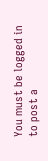You must be logged in to post a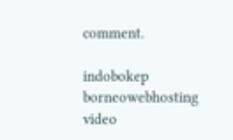comment.

indobokep borneowebhosting video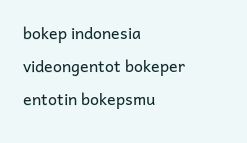bokep indonesia videongentot bokeper entotin bokepsmu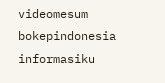videomesum bokepindonesia informasiku